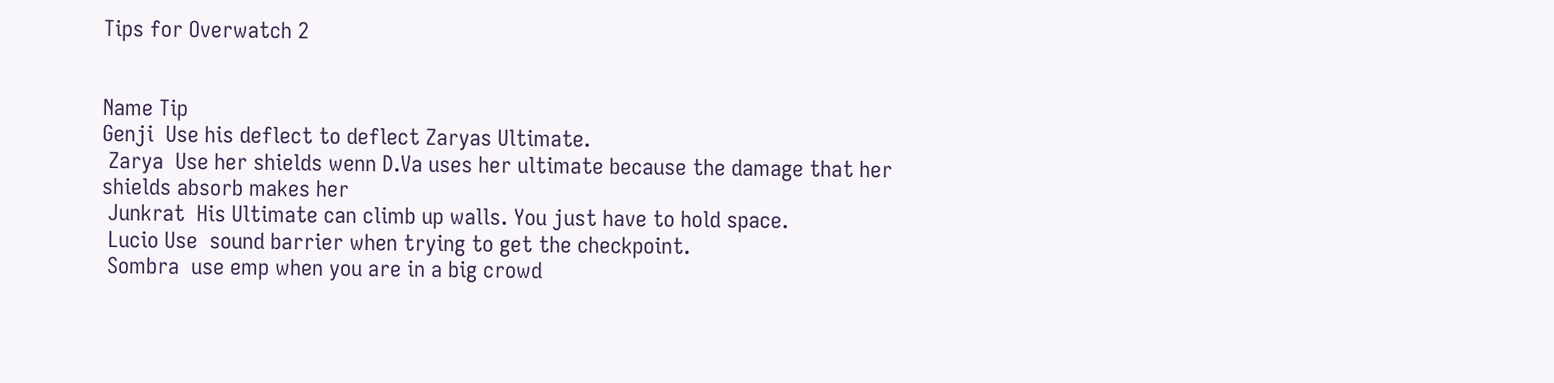Tips for Overwatch 2


Name Tip
Genji  Use his deflect to deflect Zaryas Ultimate.
 Zarya  Use her shields wenn D.Va uses her ultimate because the damage that her shields absorb makes her
 Junkrat  His Ultimate can climb up walls. You just have to hold space.
 Lucio Use  sound barrier when trying to get the checkpoint.
 Sombra  use emp when you are in a big crowd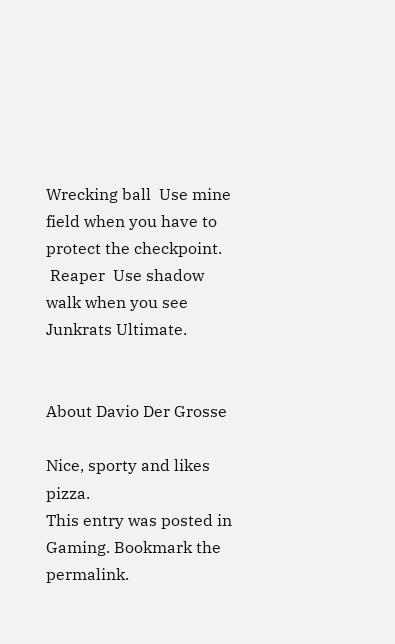Wrecking ball  Use mine field when you have to protect the checkpoint.
 Reaper  Use shadow walk when you see Junkrats Ultimate.


About Davio Der Grosse

Nice, sporty and likes pizza.
This entry was posted in Gaming. Bookmark the permalink.